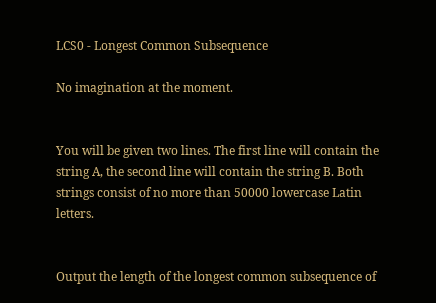LCS0 - Longest Common Subsequence

No imagination at the moment.


You will be given two lines. The first line will contain the string A, the second line will contain the string B. Both strings consist of no more than 50000 lowercase Latin letters.


Output the length of the longest common subsequence of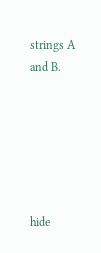strings A and B.






hide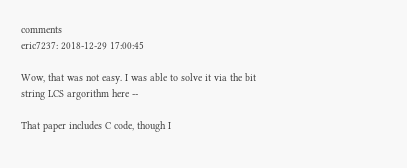comments
eric7237: 2018-12-29 17:00:45

Wow, that was not easy. I was able to solve it via the bit string LCS argorithm here --

That paper includes C code, though I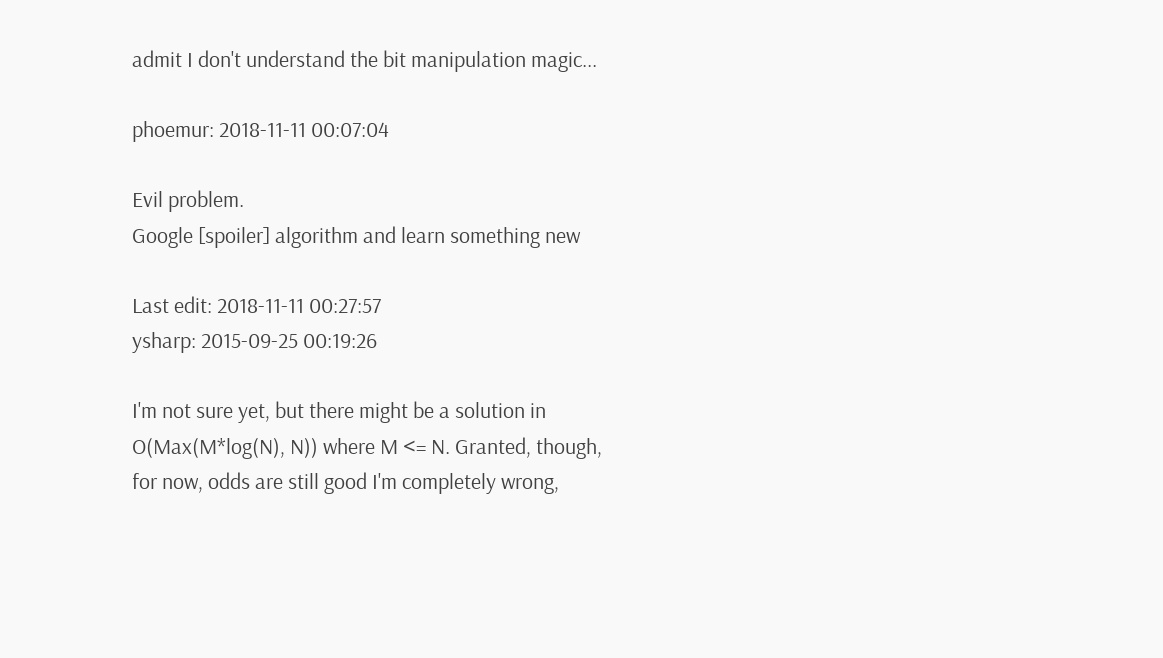admit I don't understand the bit manipulation magic...

phoemur: 2018-11-11 00:07:04

Evil problem.
Google [spoiler] algorithm and learn something new

Last edit: 2018-11-11 00:27:57
ysharp: 2015-09-25 00:19:26

I'm not sure yet, but there might be a solution in O(Max(M*log(N), N)) where M <= N. Granted, though, for now, odds are still good I'm completely wrong,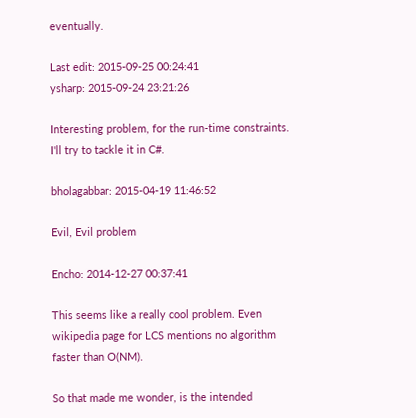eventually.

Last edit: 2015-09-25 00:24:41
ysharp: 2015-09-24 23:21:26

Interesting problem, for the run-time constraints. I'll try to tackle it in C#.

bholagabbar: 2015-04-19 11:46:52

Evil, Evil problem

Encho: 2014-12-27 00:37:41

This seems like a really cool problem. Even wikipedia page for LCS mentions no algorithm faster than O(NM).

So that made me wonder, is the intended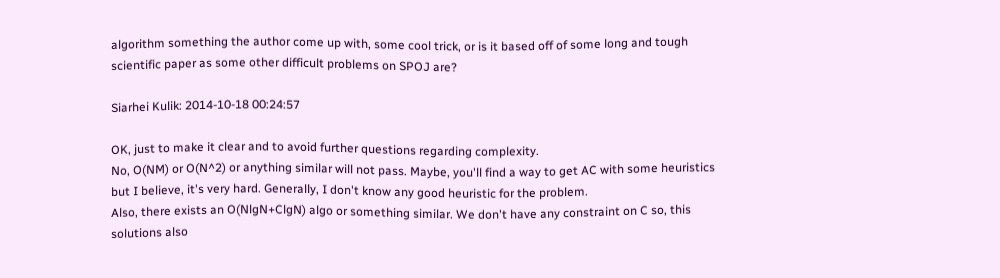algorithm something the author come up with, some cool trick, or is it based off of some long and tough scientific paper as some other difficult problems on SPOJ are?

Siarhei Kulik: 2014-10-18 00:24:57

OK, just to make it clear and to avoid further questions regarding complexity.
No, O(NM) or O(N^2) or anything similar will not pass. Maybe, you'll find a way to get AC with some heuristics but I believe, it's very hard. Generally, I don't know any good heuristic for the problem.
Also, there exists an O(NlgN+ClgN) algo or something similar. We don't have any constraint on C so, this solutions also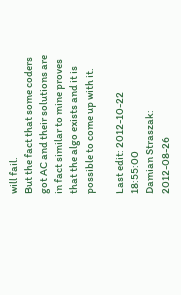will fail.
But the fact that some coders got AC and their solutions are in fact similar to mine proves that the algo exists and it is possible to come up with it.

Last edit: 2012-10-22 18:55:00
Damian Straszak: 2012-08-26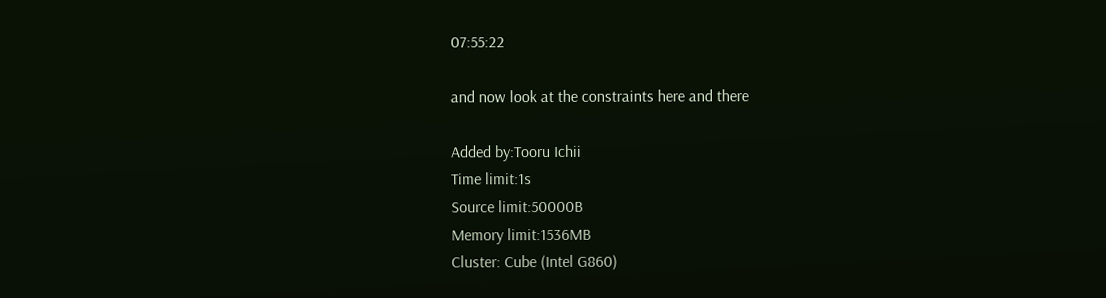07:55:22

and now look at the constraints here and there

Added by:Tooru Ichii
Time limit:1s
Source limit:50000B
Memory limit:1536MB
Cluster: Cube (Intel G860)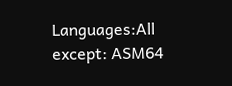Languages:All except: ASM64